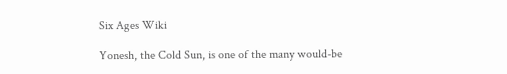Six Ages Wiki

Yonesh, the Cold Sun, is one of the many would-be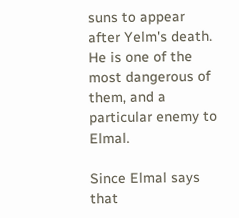suns to appear after Yelm's death. He is one of the most dangerous of them, and a particular enemy to Elmal.

Since Elmal says that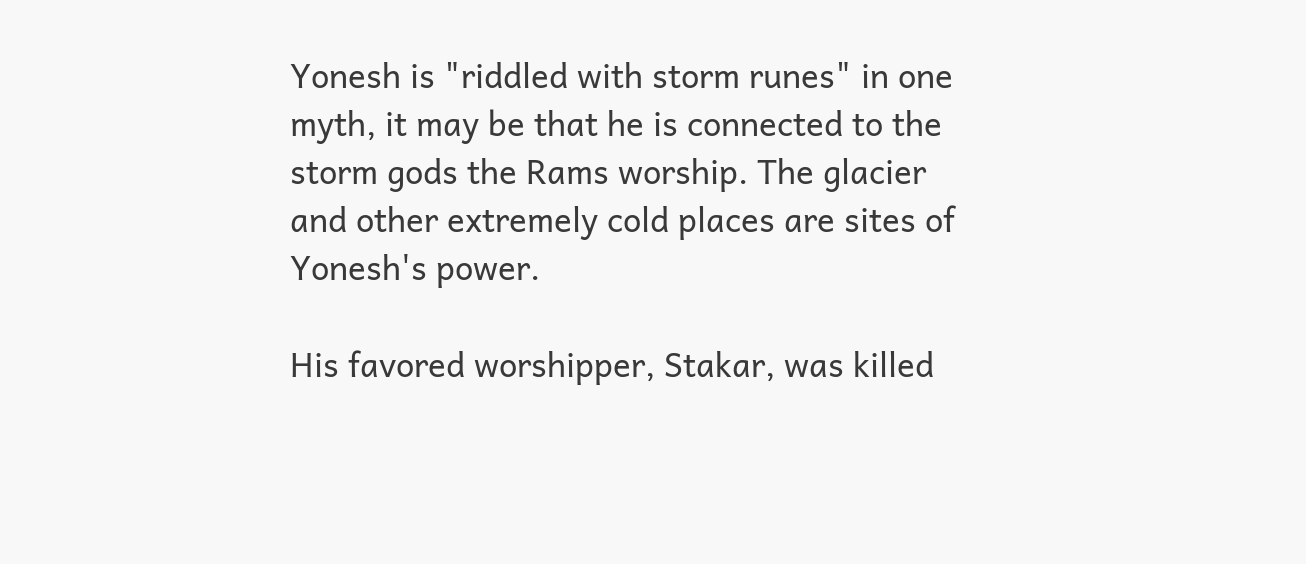Yonesh is "riddled with storm runes" in one myth, it may be that he is connected to the storm gods the Rams worship. The glacier and other extremely cold places are sites of Yonesh's power.

His favored worshipper, Stakar, was killed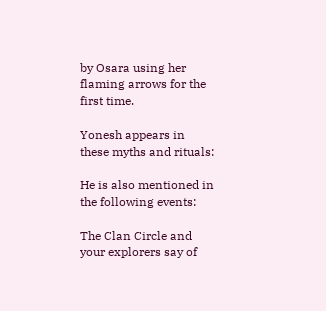by Osara using her flaming arrows for the first time.

Yonesh appears in these myths and rituals:

He is also mentioned in the following events:

The Clan Circle and your explorers say of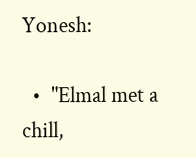Yonesh:

  •  "Elmal met a chill,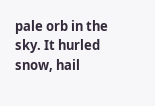pale orb in the sky. It hurled snow, hail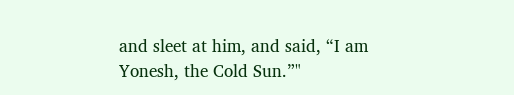and sleet at him, and said, “I am Yonesh, the Cold Sun.”"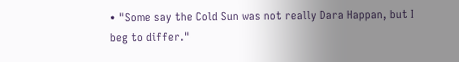• "Some say the Cold Sun was not really Dara Happan, but I beg to differ."